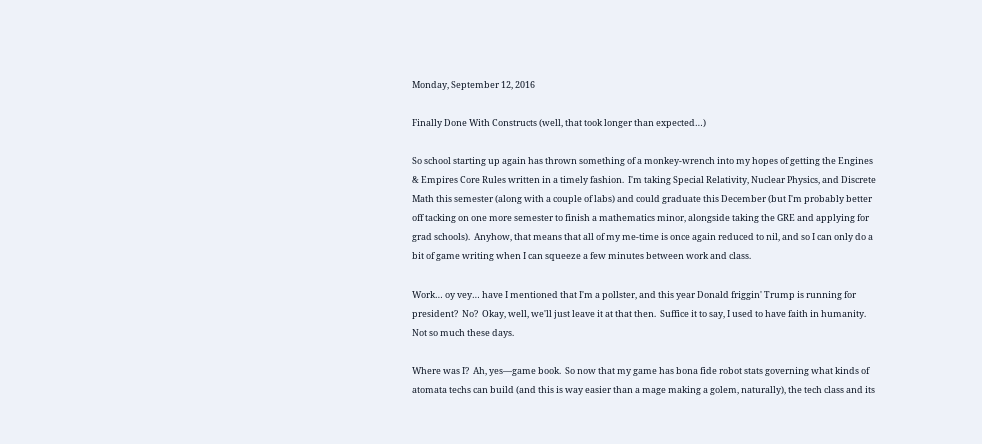Monday, September 12, 2016

Finally Done With Constructs (well, that took longer than expected…)

So school starting up again has thrown something of a monkey-wrench into my hopes of getting the Engines & Empires Core Rules written in a timely fashion.  I'm taking Special Relativity, Nuclear Physics, and Discrete Math this semester (along with a couple of labs) and could graduate this December (but I'm probably better off tacking on one more semester to finish a mathematics minor, alongside taking the GRE and applying for grad schools).  Anyhow, that means that all of my me-time is once again reduced to nil, and so I can only do a bit of game writing when I can squeeze a few minutes between work and class.

Work… oy vey… have I mentioned that I'm a pollster, and this year Donald friggin' Trump is running for president?  No?  Okay, well, we'll just leave it at that then.  Suffice it to say, I used to have faith in humanity.  Not so much these days.

Where was I?  Ah, yes—game book.  So now that my game has bona fide robot stats governing what kinds of atomata techs can build (and this is way easier than a mage making a golem, naturally), the tech class and its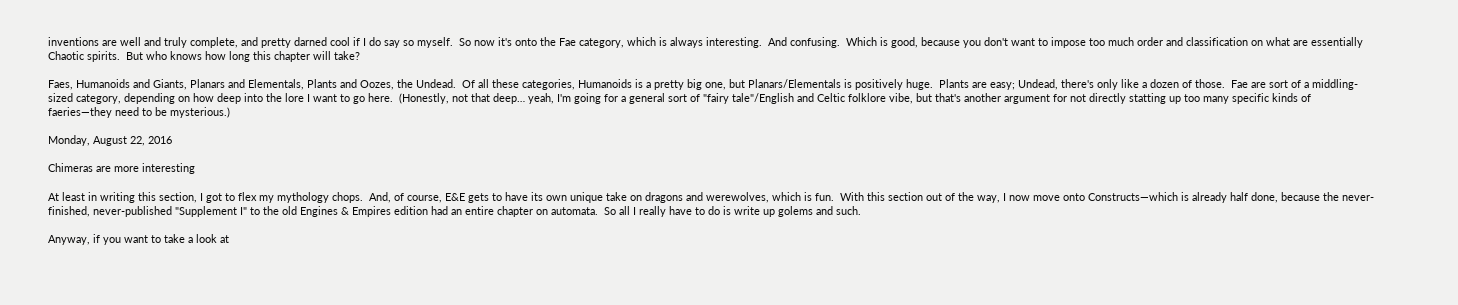inventions are well and truly complete, and pretty darned cool if I do say so myself.  So now it's onto the Fae category, which is always interesting.  And confusing.  Which is good, because you don't want to impose too much order and classification on what are essentially Chaotic spirits.  But who knows how long this chapter will take?

Faes, Humanoids and Giants, Planars and Elementals, Plants and Oozes, the Undead.  Of all these categories, Humanoids is a pretty big one, but Planars/Elementals is positively huge.  Plants are easy; Undead, there's only like a dozen of those.  Fae are sort of a middling-sized category, depending on how deep into the lore I want to go here.  (Honestly, not that deep… yeah, I'm going for a general sort of "fairy tale"/English and Celtic folklore vibe, but that's another argument for not directly statting up too many specific kinds of faeries—they need to be mysterious.)

Monday, August 22, 2016

Chimeras are more interesting

At least in writing this section, I got to flex my mythology chops.  And, of course, E&E gets to have its own unique take on dragons and werewolves, which is fun.  With this section out of the way, I now move onto Constructs—which is already half done, because the never-finished, never-published "Supplement I" to the old Engines & Empires edition had an entire chapter on automata.  So all I really have to do is write up golems and such.

Anyway, if you want to take a look at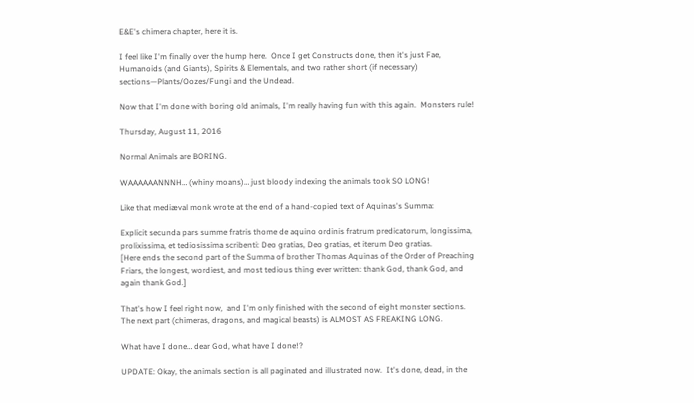E&E's chimera chapter, here it is.

I feel like I'm finally over the hump here.  Once I get Constructs done, then it's just Fae, Humanoids (and Giants), Spirits & Elementals, and two rather short (if necessary) sections—Plants/Oozes/Fungi and the Undead.

Now that I'm done with boring old animals, I'm really having fun with this again.  Monsters rule!

Thursday, August 11, 2016

Normal Animals are BORING.

WAAAAAANNNH… (whiny moans)… just bloody indexing the animals took SO LONG!

Like that mediæval monk wrote at the end of a hand-copied text of Aquinas's Summa:

Explicit secunda pars summe fratris thome de aquino ordinis fratrum predicatorum, longissima, prolixissima, et tediosissima scribenti: Deo gratias, Deo gratias, et iterum Deo gratias.
[Here ends the second part of the Summa of brother Thomas Aquinas of the Order of Preaching Friars, the longest, wordiest, and most tedious thing ever written: thank God, thank God, and again thank God.]

That's how I feel right now,  and I'm only finished with the second of eight monster sections.  The next part (chimeras, dragons, and magical beasts) is ALMOST AS FREAKING LONG.

What have I done… dear God, what have I done!?

UPDATE: Okay, the animals section is all paginated and illustrated now.  It's done, dead, in the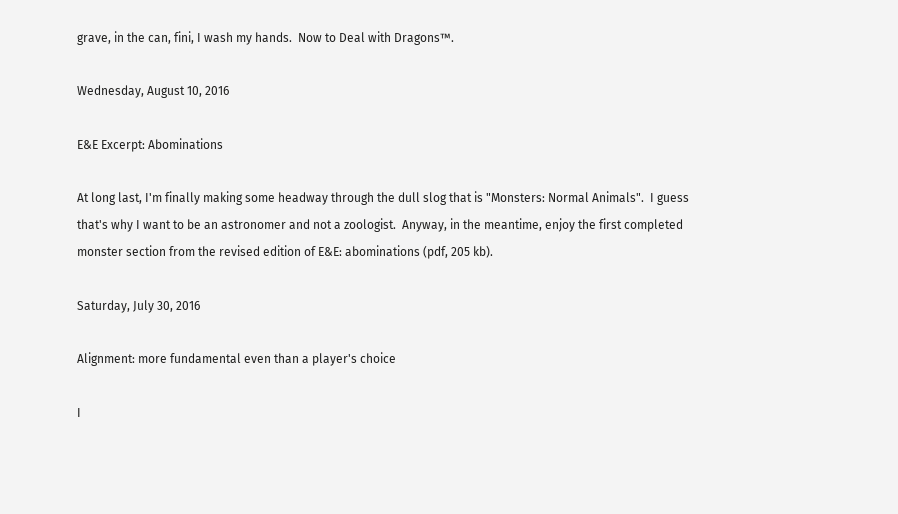grave, in the can, fini, I wash my hands.  Now to Deal with Dragons™.

Wednesday, August 10, 2016

E&E Excerpt: Abominations

At long last, I'm finally making some headway through the dull slog that is "Monsters: Normal Animals".  I guess that's why I want to be an astronomer and not a zoologist.  Anyway, in the meantime, enjoy the first completed monster section from the revised edition of E&E: abominations (pdf, 205 kb).

Saturday, July 30, 2016

Alignment: more fundamental even than a player's choice

I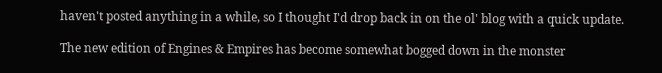haven't posted anything in a while, so I thought I'd drop back in on the ol' blog with a quick update.

The new edition of Engines & Empires has become somewhat bogged down in the monster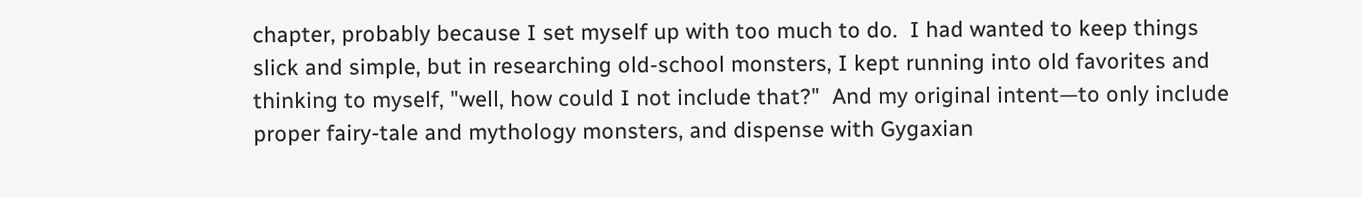chapter, probably because I set myself up with too much to do.  I had wanted to keep things slick and simple, but in researching old-school monsters, I kept running into old favorites and thinking to myself, "well, how could I not include that?"  And my original intent—to only include proper fairy-tale and mythology monsters, and dispense with Gygaxian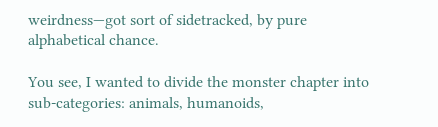weirdness—got sort of sidetracked, by pure alphabetical chance.

You see, I wanted to divide the monster chapter into sub-categories: animals, humanoids,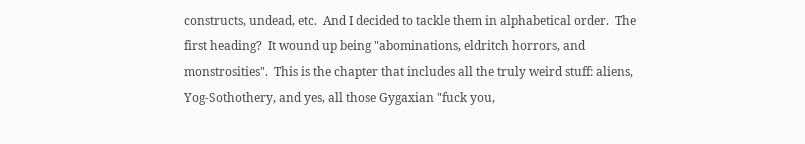constructs, undead, etc.  And I decided to tackle them in alphabetical order.  The first heading?  It wound up being "abominations, eldritch horrors, and monstrosities".  This is the chapter that includes all the truly weird stuff: aliens, Yog-Sothothery, and yes, all those Gygaxian "fuck you,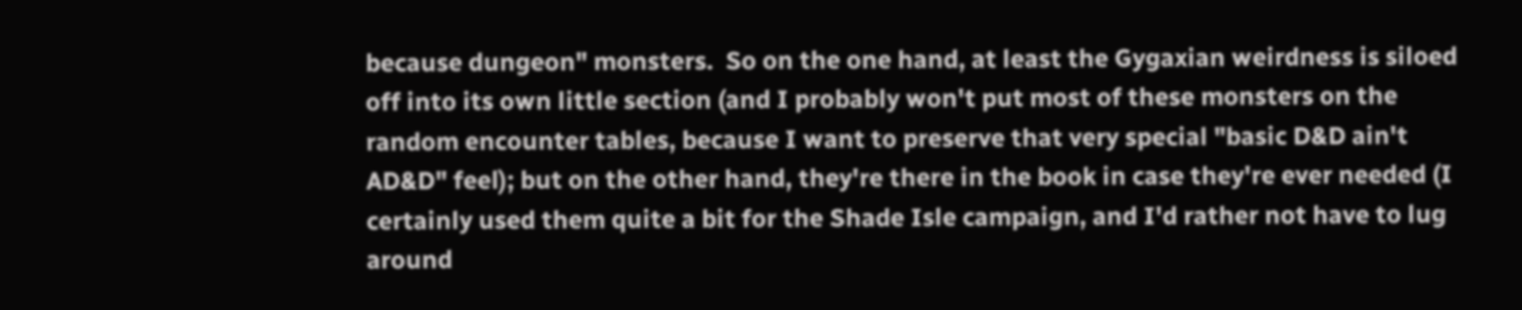because dungeon" monsters.  So on the one hand, at least the Gygaxian weirdness is siloed off into its own little section (and I probably won't put most of these monsters on the random encounter tables, because I want to preserve that very special "basic D&D ain't AD&D" feel); but on the other hand, they're there in the book in case they're ever needed (I certainly used them quite a bit for the Shade Isle campaign, and I'd rather not have to lug around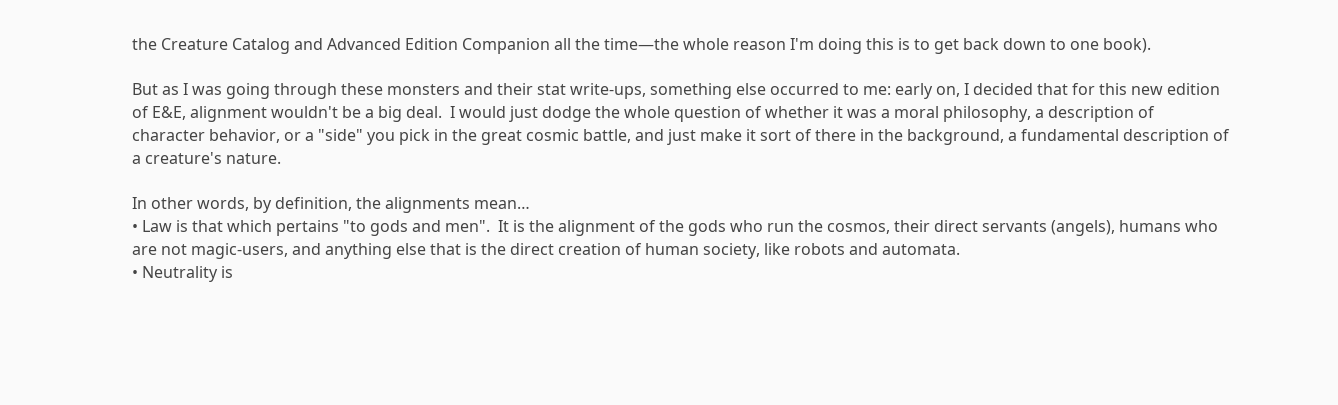the Creature Catalog and Advanced Edition Companion all the time—the whole reason I'm doing this is to get back down to one book).

But as I was going through these monsters and their stat write-ups, something else occurred to me: early on, I decided that for this new edition of E&E, alignment wouldn't be a big deal.  I would just dodge the whole question of whether it was a moral philosophy, a description of character behavior, or a "side" you pick in the great cosmic battle, and just make it sort of there in the background, a fundamental description of a creature's nature.

In other words, by definition, the alignments mean…
• Law is that which pertains "to gods and men".  It is the alignment of the gods who run the cosmos, their direct servants (angels), humans who are not magic-users, and anything else that is the direct creation of human society, like robots and automata.
• Neutrality is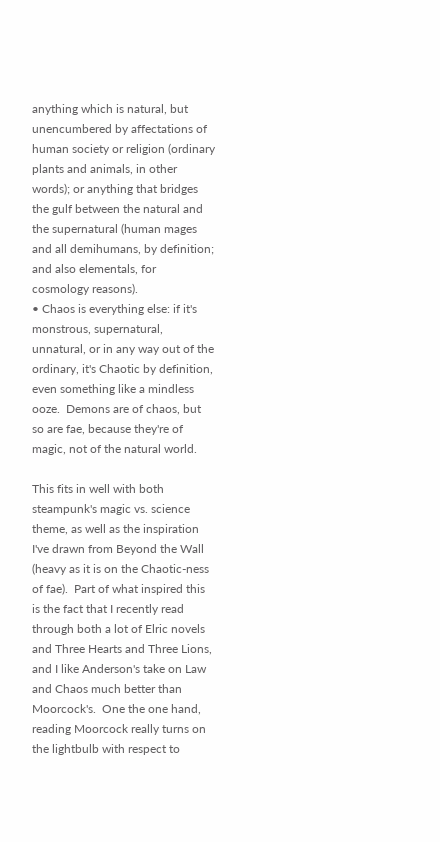anything which is natural, but unencumbered by affectations of human society or religion (ordinary plants and animals, in other words); or anything that bridges the gulf between the natural and the supernatural (human mages and all demihumans, by definition; and also elementals, for cosmology reasons).
• Chaos is everything else: if it's monstrous, supernatural, unnatural, or in any way out of the ordinary, it's Chaotic by definition, even something like a mindless ooze.  Demons are of chaos, but so are fae, because they're of magic, not of the natural world.

This fits in well with both steampunk's magic vs. science theme, as well as the inspiration I've drawn from Beyond the Wall (heavy as it is on the Chaotic-ness of fae).  Part of what inspired this is the fact that I recently read through both a lot of Elric novels and Three Hearts and Three Lions, and I like Anderson's take on Law and Chaos much better than Moorcock's.  One the one hand, reading Moorcock really turns on the lightbulb with respect to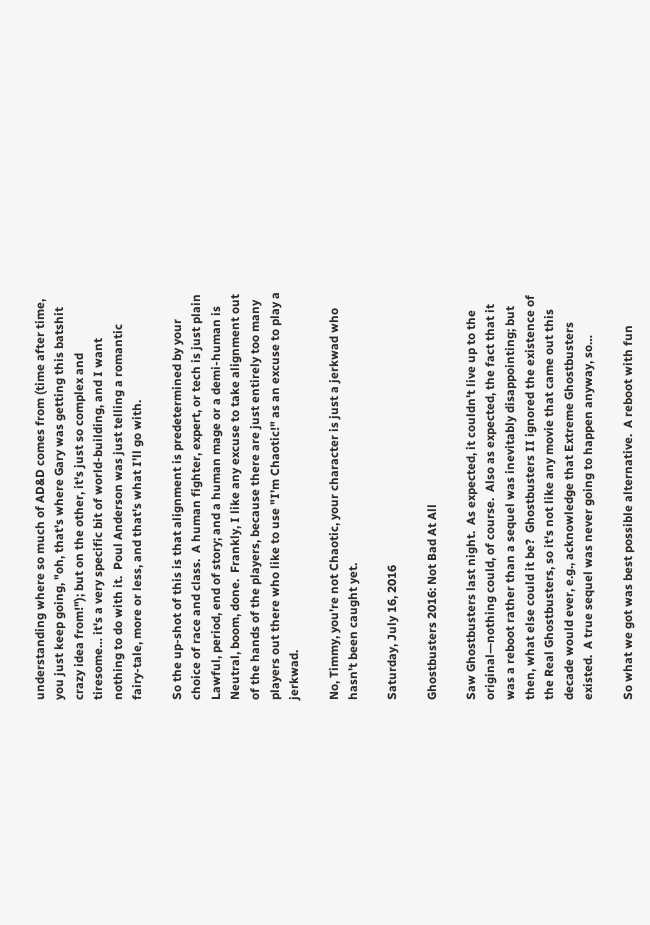understanding where so much of AD&D comes from (time after time, you just keep going, "oh, that's where Gary was getting this batshit crazy idea from!"); but on the other, it's just so complex and tiresome… it's a very specific bit of world-building, and I want nothing to do with it.  Poul Anderson was just telling a romantic fairy-tale, more or less, and that's what I'll go with.

So the up-shot of this is that alignment is predetermined by your choice of race and class.  A human fighter, expert, or tech is just plain Lawful, period, end of story; and a human mage or a demi-human is Neutral, boom, done.  Frankly, I like any excuse to take alignment out of the hands of the players, because there are just entirely too many players out there who like to use "I'm Chaotic!" as an excuse to play a jerkwad.

No, Timmy, you're not Chaotic, your character is just a jerkwad who hasn't been caught yet.

Saturday, July 16, 2016

Ghostbusters 2016: Not Bad At All

Saw Ghostbusters last night.  As expected, it couldn't live up to the original—nothing could, of course.  Also as expected, the fact that it was a reboot rather than a sequel was inevitably disappointing; but then, what else could it be?  Ghostbusters II ignored the existence of the Real Ghostbusters, so it's not like any movie that came out this decade would ever, e.g., acknowledge that Extreme Ghostbusters existed.  A true sequel was never going to happen anyway, so…

So what we got was best possible alternative.  A reboot with fun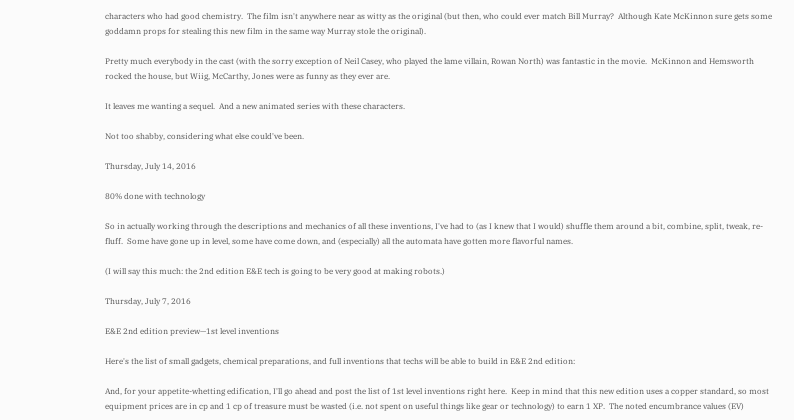characters who had good chemistry.  The film isn't anywhere near as witty as the original (but then, who could ever match Bill Murray?  Although Kate McKinnon sure gets some goddamn props for stealing this new film in the same way Murray stole the original).

Pretty much everybody in the cast (with the sorry exception of Neil Casey, who played the lame villain, Rowan North) was fantastic in the movie.  McKinnon and Hemsworth rocked the house, but Wiig, McCarthy, Jones were as funny as they ever are.

It leaves me wanting a sequel.  And a new animated series with these characters.

Not too shabby, considering what else could've been.

Thursday, July 14, 2016

80% done with technology

So in actually working through the descriptions and mechanics of all these inventions, I've had to (as I knew that I would) shuffle them around a bit, combine, split, tweak, re-fluff.  Some have gone up in level, some have come down, and (especially) all the automata have gotten more flavorful names.

(I will say this much: the 2nd edition E&E tech is going to be very good at making robots.)

Thursday, July 7, 2016

E&E 2nd edition preview—1st level inventions

Here's the list of small gadgets, chemical preparations, and full inventions that techs will be able to build in E&E 2nd edition:

And, for your appetite-whetting edification, I'll go ahead and post the list of 1st level inventions right here.  Keep in mind that this new edition uses a copper standard, so most equipment prices are in cp and 1 cp of treasure must be wasted (i.e. not spent on useful things like gear or technology) to earn 1 XP.  The noted encumbrance values (EV)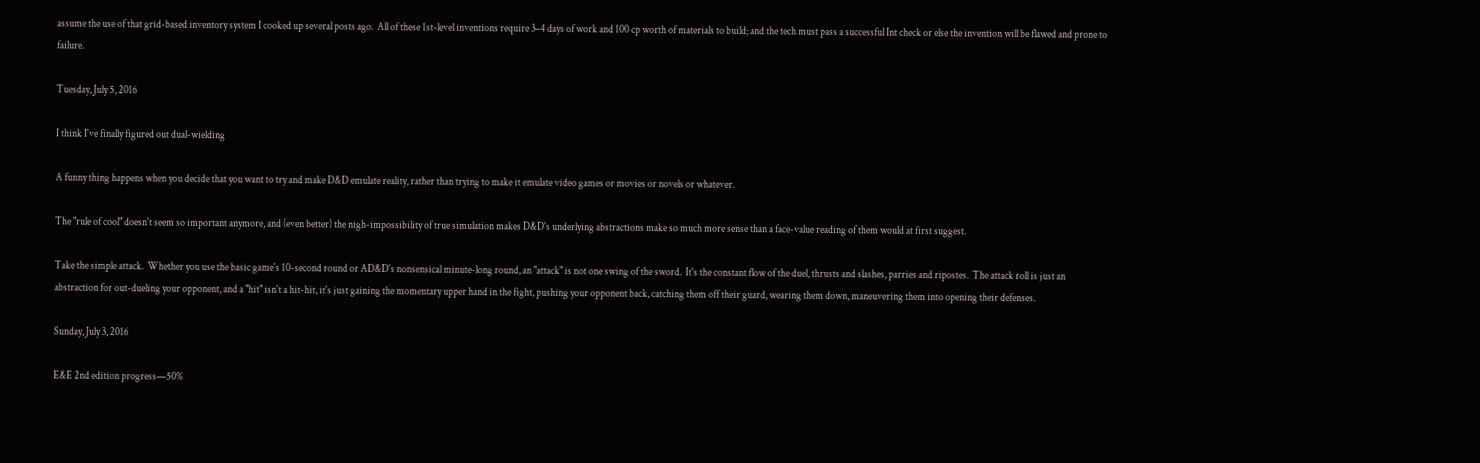assume the use of that grid-based inventory system I cooked up several posts ago.  All of these 1st-level inventions require 3–4 days of work and 100 cp worth of materials to build; and the tech must pass a successful Int check or else the invention will be flawed and prone to failure.

Tuesday, July 5, 2016

I think I've finally figured out dual-wielding

A funny thing happens when you decide that you want to try and make D&D emulate reality, rather than trying to make it emulate video games or movies or novels or whatever.

The "rule of cool" doesn't seem so important anymore, and (even better) the nigh-impossibility of true simulation makes D&D's underlying abstractions make so much more sense than a face-value reading of them would at first suggest.

Take the simple attack.  Whether you use the basic game's 10-second round or AD&D's nonsensical minute-long round, an "attack" is not one swing of the sword.  It's the constant flow of the duel, thrusts and slashes, parries and ripostes.  The attack roll is just an abstraction for out-dueling your opponent, and a "hit" isn't a hit-hit, it's just gaining the momentary upper hand in the fight, pushing your opponent back, catching them off their guard, wearing them down, maneuvering them into opening their defenses.

Sunday, July 3, 2016

E&E 2nd edition progress—50%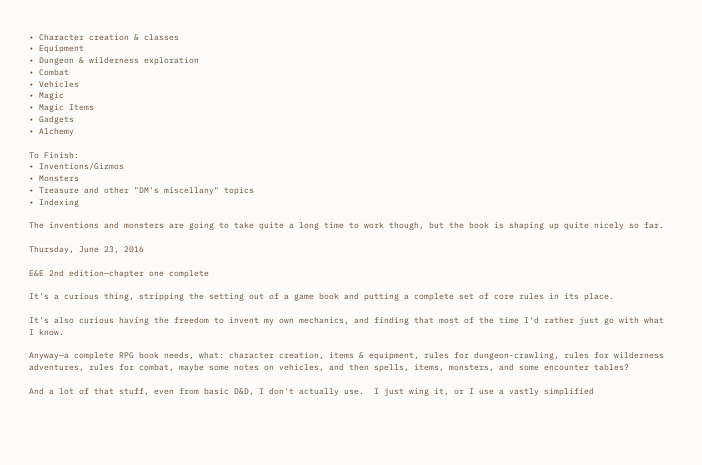• Character creation & classes
• Equipment
• Dungeon & wilderness exploration
• Combat
• Vehicles
• Magic
• Magic Items
• Gadgets
• Alchemy

To Finish:
• Inventions/Gizmos
• Monsters
• Treasure and other "DM's miscellany" topics
• Indexing

The inventions and monsters are going to take quite a long time to work though, but the book is shaping up quite nicely so far.

Thursday, June 23, 2016

E&E 2nd edition—chapter one complete

It's a curious thing, stripping the setting out of a game book and putting a complete set of core rules in its place.

It's also curious having the freedom to invent my own mechanics, and finding that most of the time I'd rather just go with what I know.

Anyway—a complete RPG book needs, what: character creation, items & equipment, rules for dungeon-crawling, rules for wilderness adventures, rules for combat, maybe some notes on vehicles, and then spells, items, monsters, and some encounter tables?

And a lot of that stuff, even from basic D&D, I don't actually use.  I just wing it, or I use a vastly simplified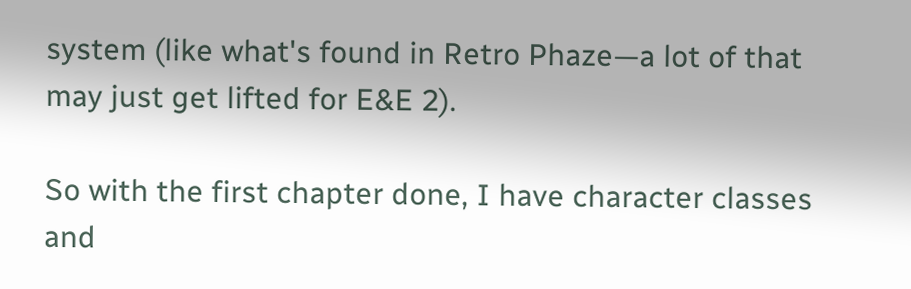system (like what's found in Retro Phaze—a lot of that may just get lifted for E&E 2).

So with the first chapter done, I have character classes and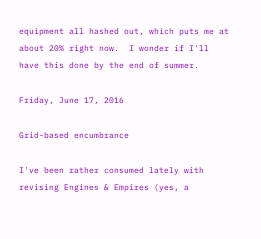equipment all hashed out, which puts me at about 20% right now.  I wonder if I'll have this done by the end of summer.

Friday, June 17, 2016

Grid-based encumbrance

I've been rather consumed lately with revising Engines & Empires (yes, a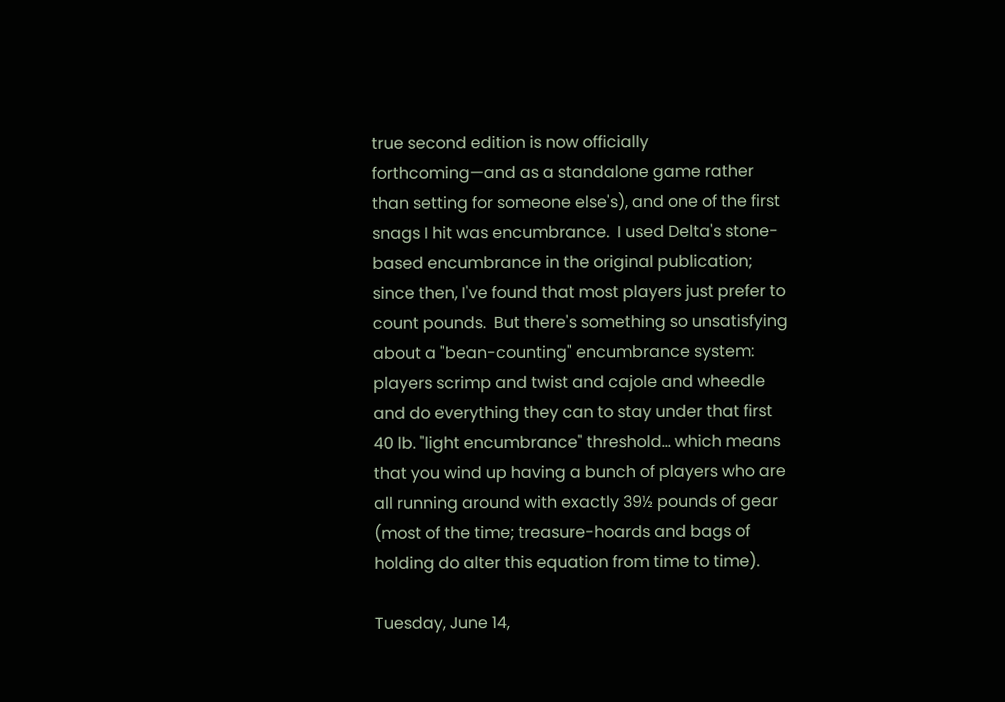true second edition is now officially forthcoming—and as a standalone game rather than setting for someone else's), and one of the first snags I hit was encumbrance.  I used Delta's stone-based encumbrance in the original publication; since then, I've found that most players just prefer to count pounds.  But there's something so unsatisfying about a "bean-counting" encumbrance system: players scrimp and twist and cajole and wheedle and do everything they can to stay under that first 40 lb. "light encumbrance" threshold… which means that you wind up having a bunch of players who are all running around with exactly 39½ pounds of gear (most of the time; treasure-hoards and bags of holding do alter this equation from time to time).

Tuesday, June 14,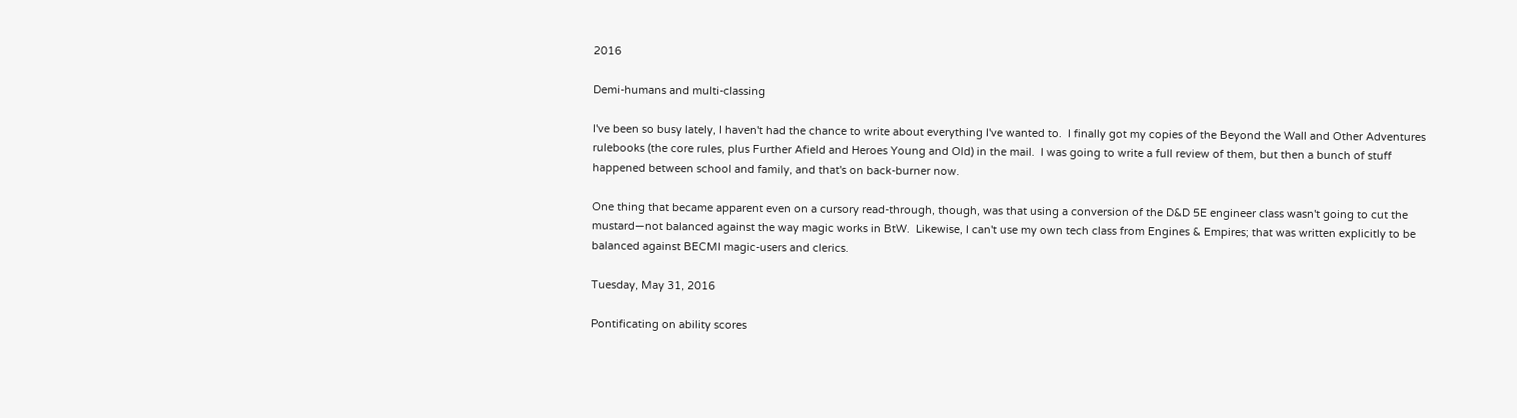2016

Demi-humans and multi-classing

I've been so busy lately, I haven't had the chance to write about everything I've wanted to.  I finally got my copies of the Beyond the Wall and Other Adventures rulebooks (the core rules, plus Further Afield and Heroes Young and Old) in the mail.  I was going to write a full review of them, but then a bunch of stuff happened between school and family, and that's on back-burner now.

One thing that became apparent even on a cursory read-through, though, was that using a conversion of the D&D 5E engineer class wasn't going to cut the mustard—not balanced against the way magic works in BtW.  Likewise, I can't use my own tech class from Engines & Empires; that was written explicitly to be balanced against BECMI magic-users and clerics.

Tuesday, May 31, 2016

Pontificating on ability scores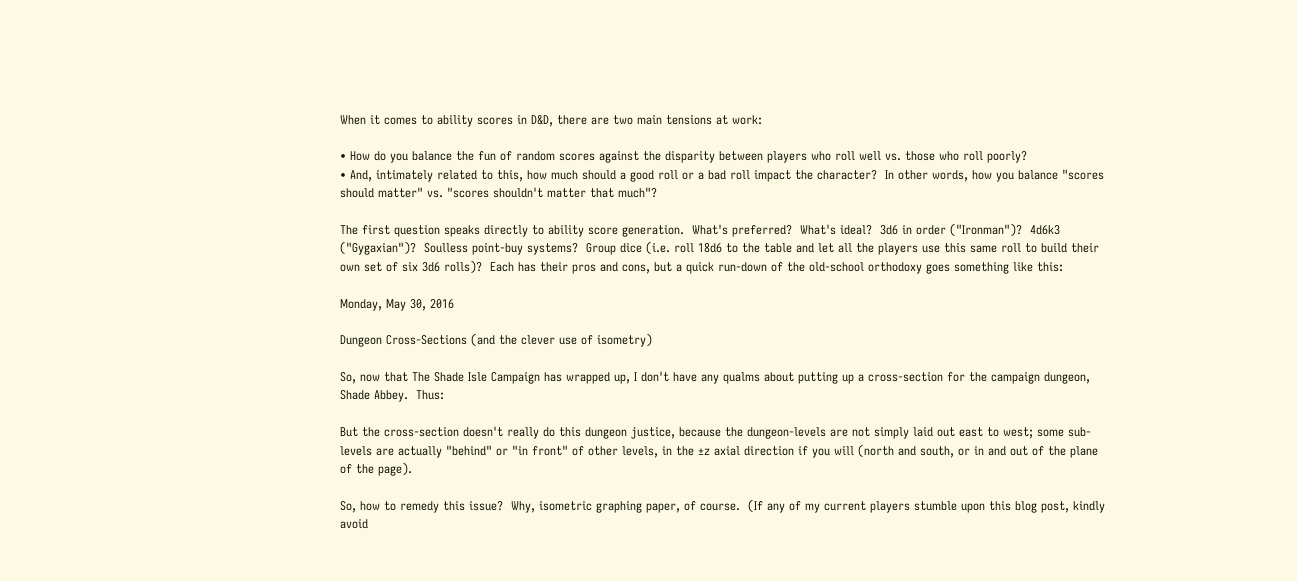When it comes to ability scores in D&D, there are two main tensions at work:

• How do you balance the fun of random scores against the disparity between players who roll well vs. those who roll poorly?
• And, intimately related to this, how much should a good roll or a bad roll impact the character?  In other words, how you balance "scores should matter" vs. "scores shouldn't matter that much"?

The first question speaks directly to ability score generation.  What's preferred?  What's ideal?  3d6 in order ("Ironman")?  4d6k3 ("Gygaxian")?  Soulless point-buy systems?  Group dice (i.e. roll 18d6 to the table and let all the players use this same roll to build their own set of six 3d6 rolls)?  Each has their pros and cons, but a quick run-down of the old-school orthodoxy goes something like this:

Monday, May 30, 2016

Dungeon Cross-Sections (and the clever use of isometry)

So, now that The Shade Isle Campaign has wrapped up, I don't have any qualms about putting up a cross-section for the campaign dungeon, Shade Abbey.  Thus:

But the cross-section doesn't really do this dungeon justice, because the dungeon-levels are not simply laid out east to west; some sub-levels are actually "behind" or "in front" of other levels, in the ±z axial direction if you will (north and south, or in and out of the plane of the page).

So, how to remedy this issue?  Why, isometric graphing paper, of course.  (If any of my current players stumble upon this blog post, kindly avoid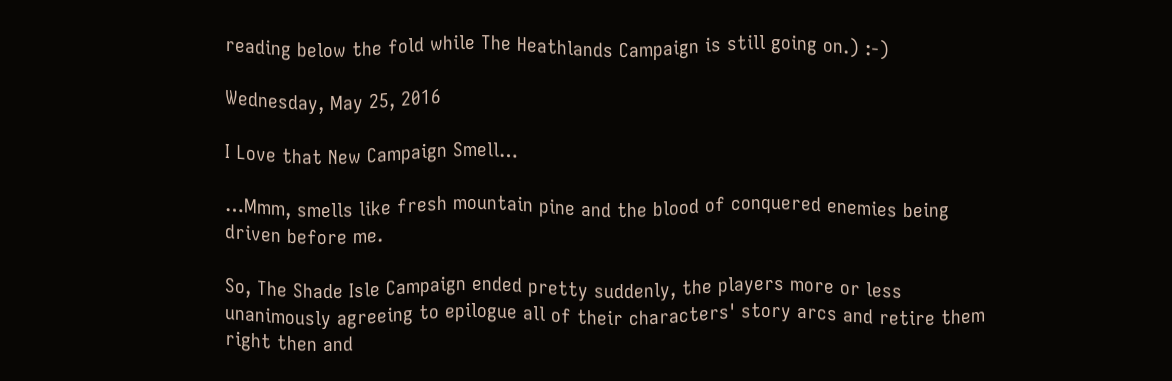reading below the fold while The Heathlands Campaign is still going on.) :-)

Wednesday, May 25, 2016

I Love that New Campaign Smell…

…Mmm, smells like fresh mountain pine and the blood of conquered enemies being driven before me.

So, The Shade Isle Campaign ended pretty suddenly, the players more or less unanimously agreeing to epilogue all of their characters' story arcs and retire them right then and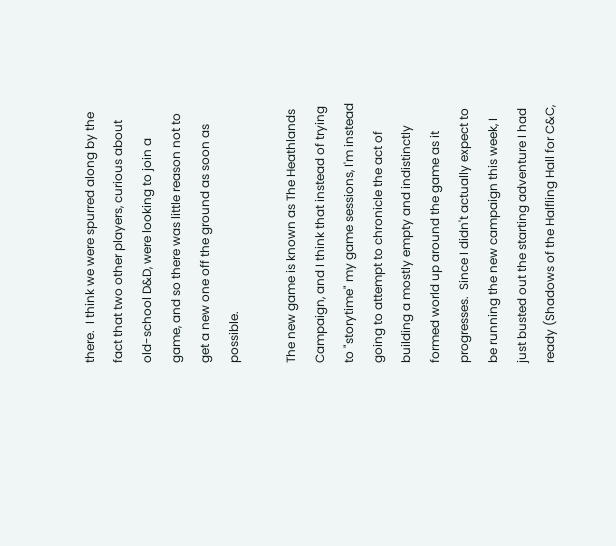there.  I think we were spurred along by the fact that two other players, curious about old-school D&D, were looking to join a game, and so there was little reason not to get a new one off the ground as soon as possible.

The new game is known as The Heathlands Campaign, and I think that instead of trying to "storytime" my game sessions, I'm instead going to attempt to chronicle the act of building a mostly empty and indistinctly formed world up around the game as it progresses.  Since I didn't actually expect to be running the new campaign this week, I just busted out the starting adventure I had ready (Shadows of the Halfling Hall for C&C,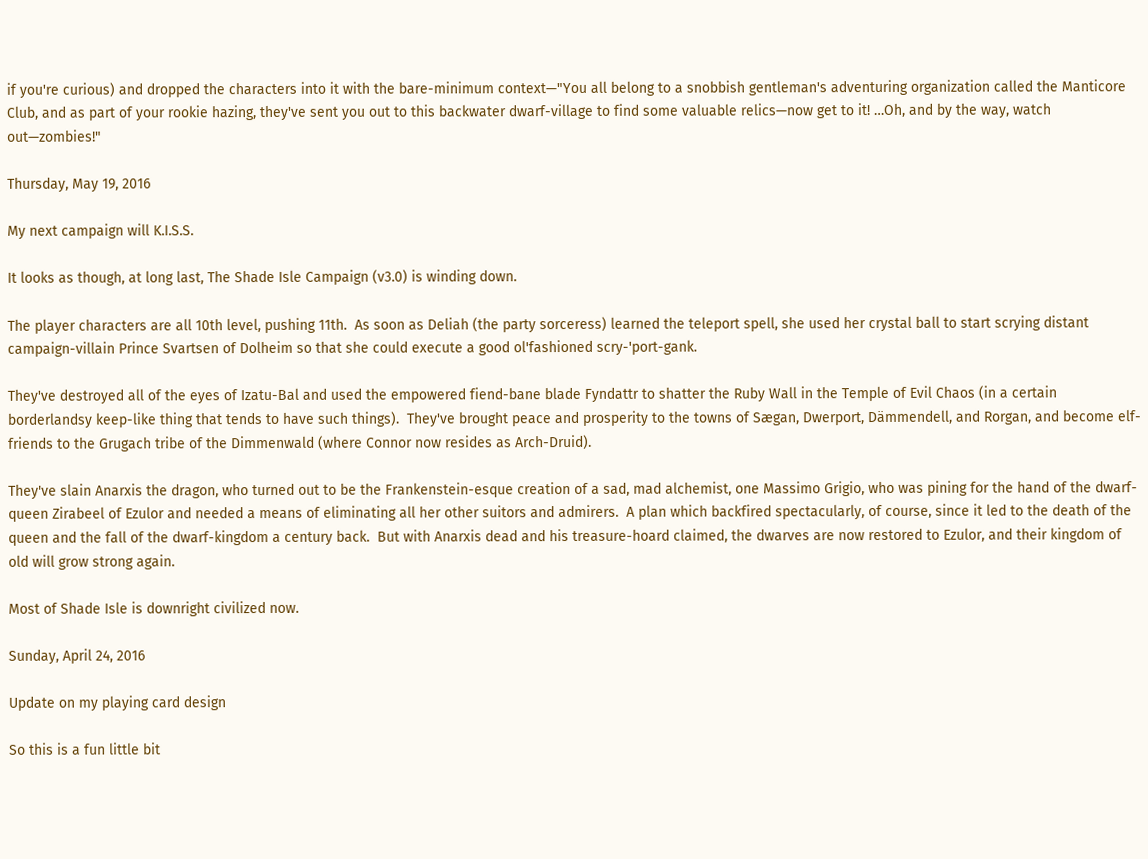if you're curious) and dropped the characters into it with the bare-minimum context—"You all belong to a snobbish gentleman's adventuring organization called the Manticore Club, and as part of your rookie hazing, they've sent you out to this backwater dwarf-village to find some valuable relics—now get to it! …Oh, and by the way, watch out—zombies!"

Thursday, May 19, 2016

My next campaign will K.I.S.S.

It looks as though, at long last, The Shade Isle Campaign (v3.0) is winding down.

The player characters are all 10th level, pushing 11th.  As soon as Deliah (the party sorceress) learned the teleport spell, she used her crystal ball to start scrying distant campaign-villain Prince Svartsen of Dolheim so that she could execute a good ol'fashioned scry-'port-gank.

They've destroyed all of the eyes of Izatu-Bal and used the empowered fiend-bane blade Fyndattr to shatter the Ruby Wall in the Temple of Evil Chaos (in a certain borderlandsy keep-like thing that tends to have such things).  They've brought peace and prosperity to the towns of Sægan, Dwerport, Dämmendell, and Rorgan, and become elf-friends to the Grugach tribe of the Dimmenwald (where Connor now resides as Arch-Druid).

They've slain Anarxis the dragon, who turned out to be the Frankenstein-esque creation of a sad, mad alchemist, one Massimo Grigio, who was pining for the hand of the dwarf-queen Zirabeel of Ezulor and needed a means of eliminating all her other suitors and admirers.  A plan which backfired spectacularly, of course, since it led to the death of the queen and the fall of the dwarf-kingdom a century back.  But with Anarxis dead and his treasure-hoard claimed, the dwarves are now restored to Ezulor, and their kingdom of old will grow strong again.

Most of Shade Isle is downright civilized now.

Sunday, April 24, 2016

Update on my playing card design

So this is a fun little bit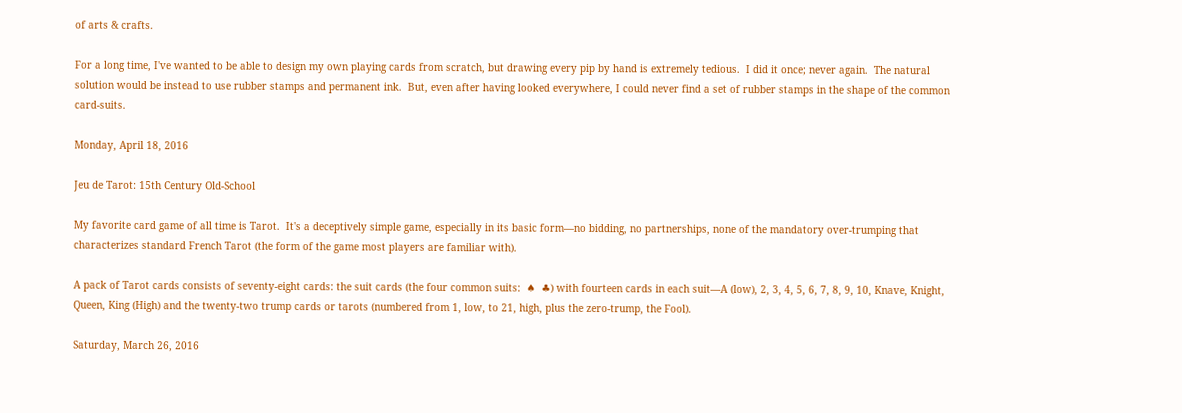of arts & crafts.

For a long time, I've wanted to be able to design my own playing cards from scratch, but drawing every pip by hand is extremely tedious.  I did it once; never again.  The natural solution would be instead to use rubber stamps and permanent ink.  But, even after having looked everywhere, I could never find a set of rubber stamps in the shape of the common card-suits.

Monday, April 18, 2016

Jeu de Tarot: 15th Century Old-School

My favorite card game of all time is Tarot.  It's a deceptively simple game, especially in its basic form—no bidding, no partnerships, none of the mandatory over-trumping that characterizes standard French Tarot (the form of the game most players are familiar with).

A pack of Tarot cards consists of seventy-eight cards: the suit cards (the four common suits:  ♠  ♣) with fourteen cards in each suit—A (low), 2, 3, 4, 5, 6, 7, 8, 9, 10, Knave, Knight, Queen, King (High) and the twenty-two trump cards or tarots (numbered from 1, low, to 21, high, plus the zero-trump, the Fool).

Saturday, March 26, 2016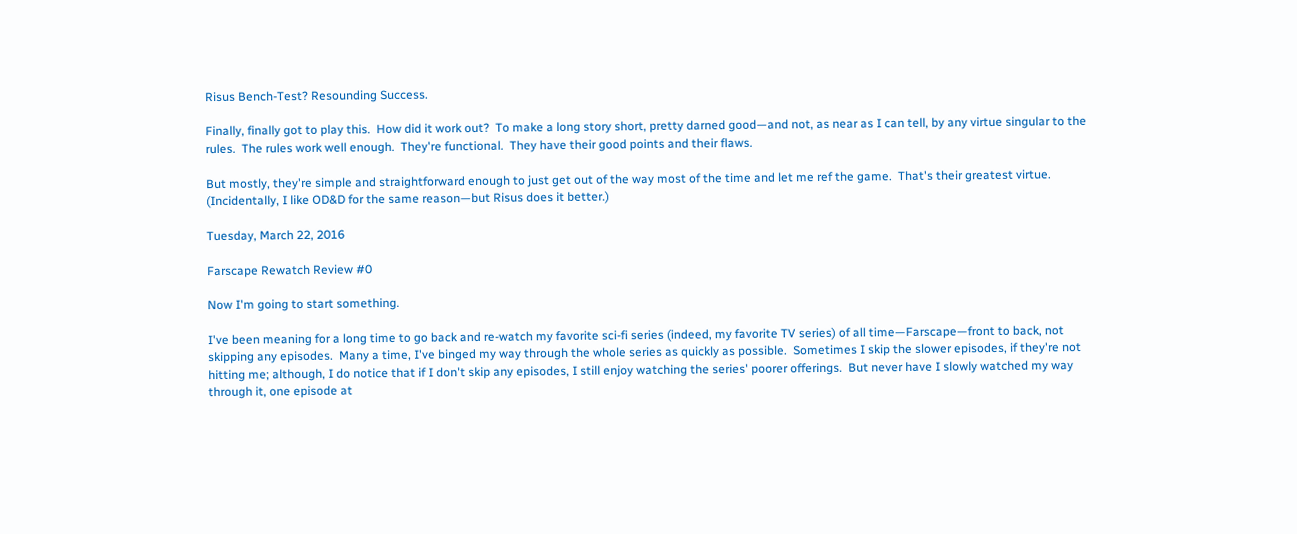Risus Bench-Test? Resounding Success.

Finally, finally got to play this.  How did it work out?  To make a long story short, pretty darned good—and not, as near as I can tell, by any virtue singular to the rules.  The rules work well enough.  They're functional.  They have their good points and their flaws.

But mostly, they're simple and straightforward enough to just get out of the way most of the time and let me ref the game.  That's their greatest virtue.  (Incidentally, I like OD&D for the same reason—but Risus does it better.)

Tuesday, March 22, 2016

Farscape Rewatch Review #0

Now I'm going to start something.

I've been meaning for a long time to go back and re-watch my favorite sci-fi series (indeed, my favorite TV series) of all time—Farscape—front to back, not skipping any episodes.  Many a time, I've binged my way through the whole series as quickly as possible.  Sometimes I skip the slower episodes, if they're not hitting me; although, I do notice that if I don't skip any episodes, I still enjoy watching the series' poorer offerings.  But never have I slowly watched my way through it, one episode at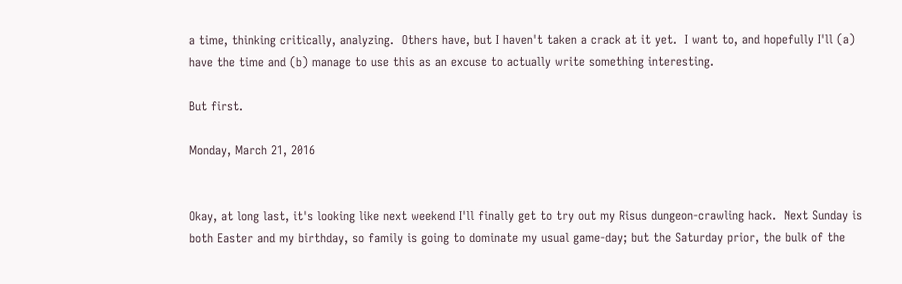a time, thinking critically, analyzing.  Others have, but I haven't taken a crack at it yet.  I want to, and hopefully I'll (a) have the time and (b) manage to use this as an excuse to actually write something interesting.

But first.

Monday, March 21, 2016


Okay, at long last, it's looking like next weekend I'll finally get to try out my Risus dungeon-crawling hack.  Next Sunday is both Easter and my birthday, so family is going to dominate my usual game-day; but the Saturday prior, the bulk of the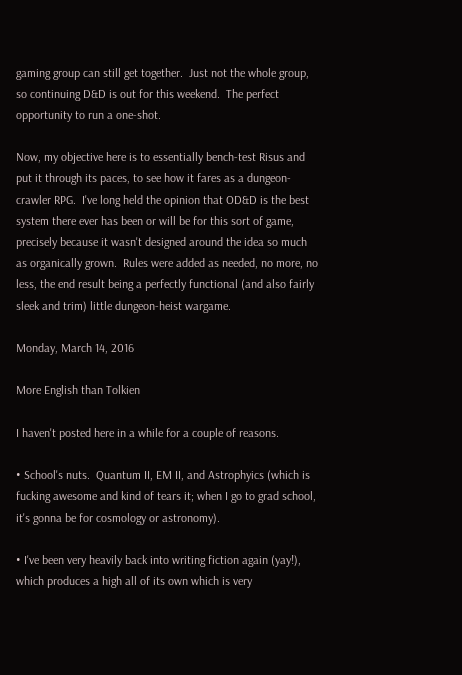gaming group can still get together.  Just not the whole group, so continuing D&D is out for this weekend.  The perfect opportunity to run a one-shot.

Now, my objective here is to essentially bench-test Risus and put it through its paces, to see how it fares as a dungeon-crawler RPG.  I've long held the opinion that OD&D is the best system there ever has been or will be for this sort of game, precisely because it wasn't designed around the idea so much as organically grown.  Rules were added as needed, no more, no less, the end result being a perfectly functional (and also fairly sleek and trim) little dungeon-heist wargame.

Monday, March 14, 2016

More English than Tolkien

I haven't posted here in a while for a couple of reasons.

• School's nuts.  Quantum II, EM II, and Astrophyics (which is fucking awesome and kind of tears it; when I go to grad school, it's gonna be for cosmology or astronomy).

• I've been very heavily back into writing fiction again (yay!), which produces a high all of its own which is very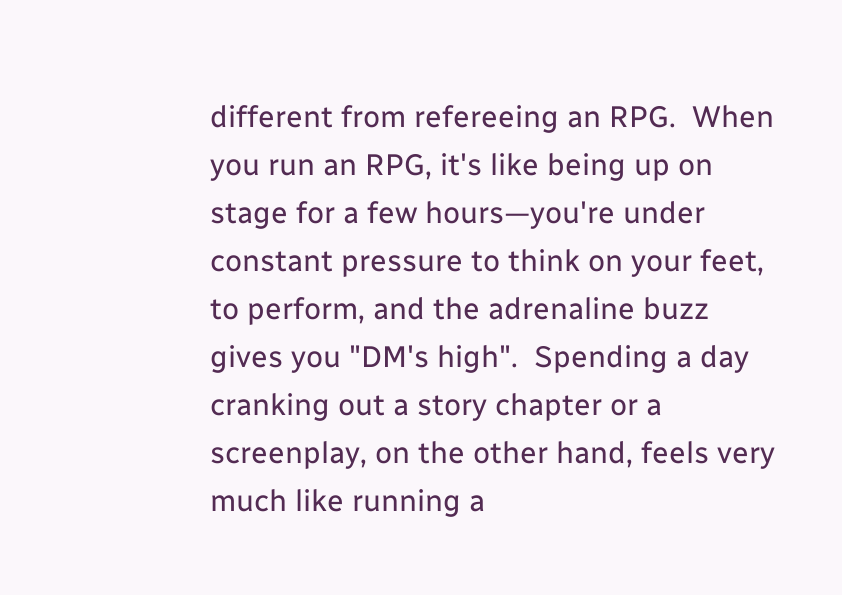different from refereeing an RPG.  When you run an RPG, it's like being up on stage for a few hours—you're under constant pressure to think on your feet, to perform, and the adrenaline buzz gives you "DM's high".  Spending a day cranking out a story chapter or a screenplay, on the other hand, feels very much like running a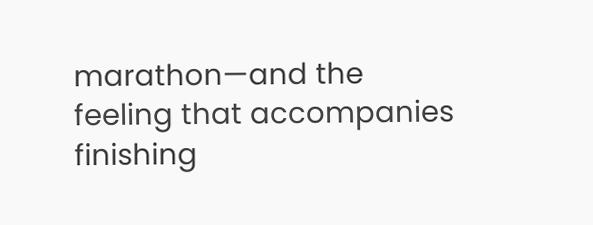marathon—and the feeling that accompanies finishing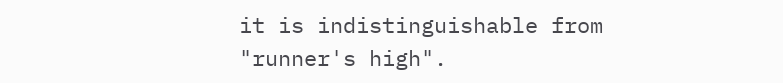it is indistinguishable from "runner's high".